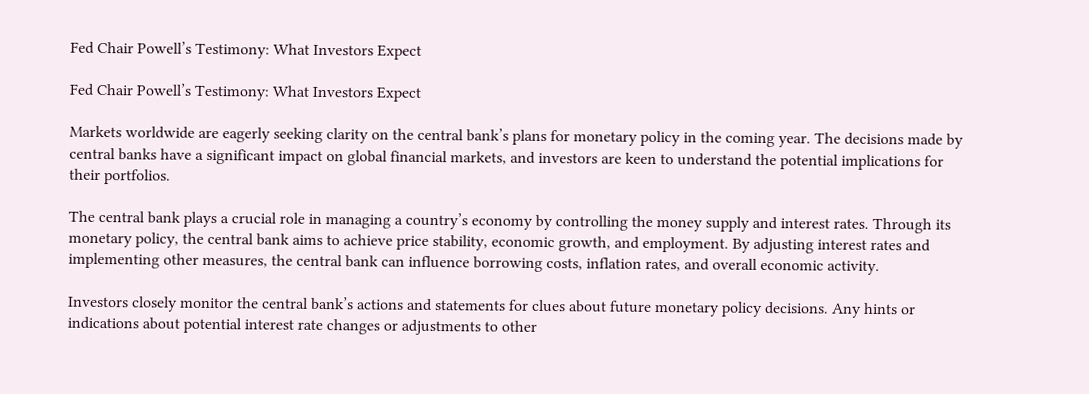Fed Chair Powell’s Testimony: What Investors Expect

Fed Chair Powell’s Testimony: What Investors Expect

Markets worldwide are eagerly seeking clarity on the central bank’s plans for monetary policy in the coming year. The decisions made by central banks have a significant impact on global financial markets, and investors are keen to understand the potential implications for their portfolios.

The central bank plays a crucial role in managing a country’s economy by controlling the money supply and interest rates. Through its monetary policy, the central bank aims to achieve price stability, economic growth, and employment. By adjusting interest rates and implementing other measures, the central bank can influence borrowing costs, inflation rates, and overall economic activity.

Investors closely monitor the central bank’s actions and statements for clues about future monetary policy decisions. Any hints or indications about potential interest rate changes or adjustments to other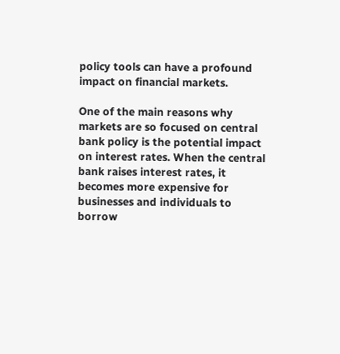policy tools can have a profound impact on financial markets.

One of the main reasons why markets are so focused on central bank policy is the potential impact on interest rates. When the central bank raises interest rates, it becomes more expensive for businesses and individuals to borrow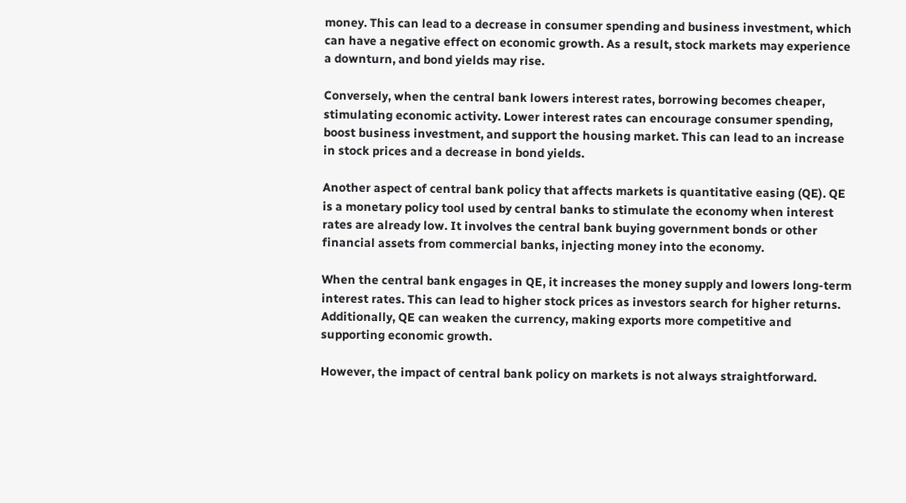money. This can lead to a decrease in consumer spending and business investment, which can have a negative effect on economic growth. As a result, stock markets may experience a downturn, and bond yields may rise.

Conversely, when the central bank lowers interest rates, borrowing becomes cheaper, stimulating economic activity. Lower interest rates can encourage consumer spending, boost business investment, and support the housing market. This can lead to an increase in stock prices and a decrease in bond yields.

Another aspect of central bank policy that affects markets is quantitative easing (QE). QE is a monetary policy tool used by central banks to stimulate the economy when interest rates are already low. It involves the central bank buying government bonds or other financial assets from commercial banks, injecting money into the economy.

When the central bank engages in QE, it increases the money supply and lowers long-term interest rates. This can lead to higher stock prices as investors search for higher returns. Additionally, QE can weaken the currency, making exports more competitive and supporting economic growth.

However, the impact of central bank policy on markets is not always straightforward.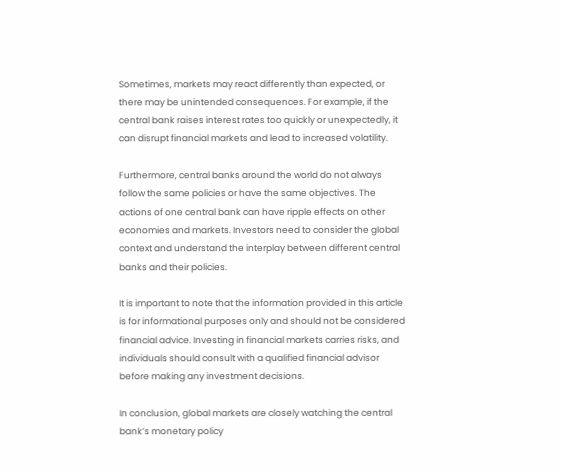Sometimes, markets may react differently than expected, or there may be unintended consequences. For example, if the central bank raises interest rates too quickly or unexpectedly, it can disrupt financial markets and lead to increased volatility.

Furthermore, central banks around the world do not always follow the same policies or have the same objectives. The actions of one central bank can have ripple effects on other economies and markets. Investors need to consider the global context and understand the interplay between different central banks and their policies.

It is important to note that the information provided in this article is for informational purposes only and should not be considered financial advice. Investing in financial markets carries risks, and individuals should consult with a qualified financial advisor before making any investment decisions.

In conclusion, global markets are closely watching the central bank’s monetary policy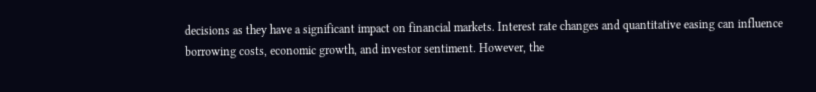decisions as they have a significant impact on financial markets. Interest rate changes and quantitative easing can influence borrowing costs, economic growth, and investor sentiment. However, the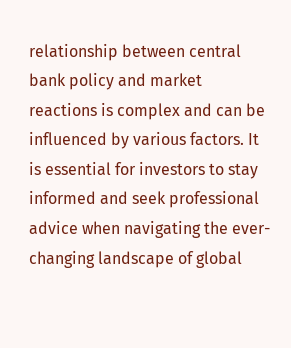relationship between central bank policy and market reactions is complex and can be influenced by various factors. It is essential for investors to stay informed and seek professional advice when navigating the ever-changing landscape of global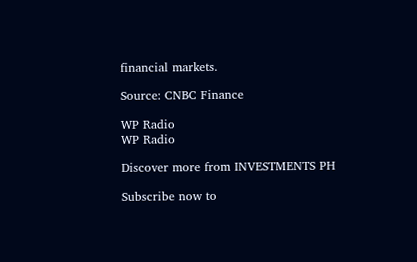financial markets.

Source: CNBC Finance

WP Radio
WP Radio

Discover more from INVESTMENTS PH

Subscribe now to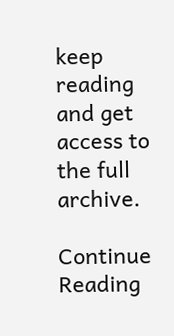keep reading and get access to the full archive.

Continue Reading